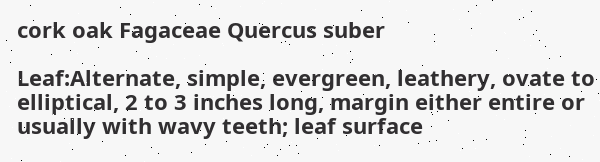cork oak Fagaceae Quercus suber

Leaf:Alternate, simple, evergreen, leathery, ovate to elliptical, 2 to 3 inches long, margin either entire or usually with wavy teeth; leaf surface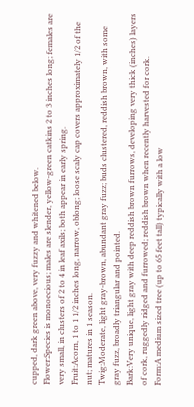cupped, dark green above, very fuzzy and whitened below.
Flower:Species is monoecious; males are slender, yellow-green catkins 2 to 3 inches long; females are very small, in clusters of 2 to 4 in leaf axils; both appear in early spring.
Fruit:Acorn, 1 to 1 1/2 inches long, narrow, oblong; loose scaly cap covers approximately 1/2 of the nut; matures in 1 season.
Twig:Moderate, light gray-brown, abundant gray fuzz; buds clustered, reddish brown, with some gray fuzz, broadly triangular and pointed.
Bark:Very unique, light gray with deep reddish brown furrows, developing very thick (inches) layers of cork, ruggedly ridged and furrowed; reddish brown when recently harvested for cork.
Form:A medium sized tree (up to 65 feet tall) typically with a low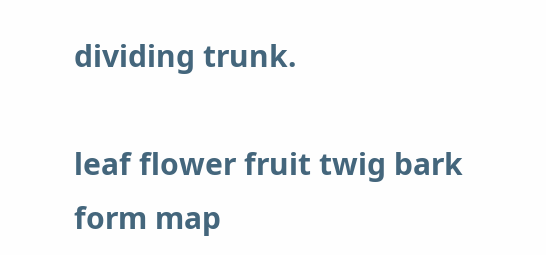dividing trunk.

leaf flower fruit twig bark form map